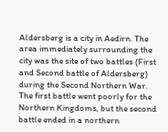Aldersberg is a city in Aedirn. The area immediately surrounding the city was the site of two battles (First and Second battle of Aldersberg) during the Second Northern War. The first battle went poorly for the Northern Kingdoms, but the second battle ended in a northern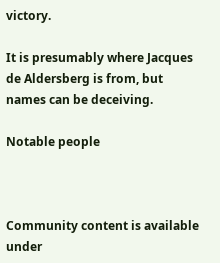victory.

It is presumably where Jacques de Aldersberg is from, but names can be deceiving.

Notable people



Community content is available under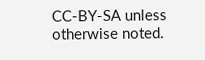CC-BY-SA unless otherwise noted.